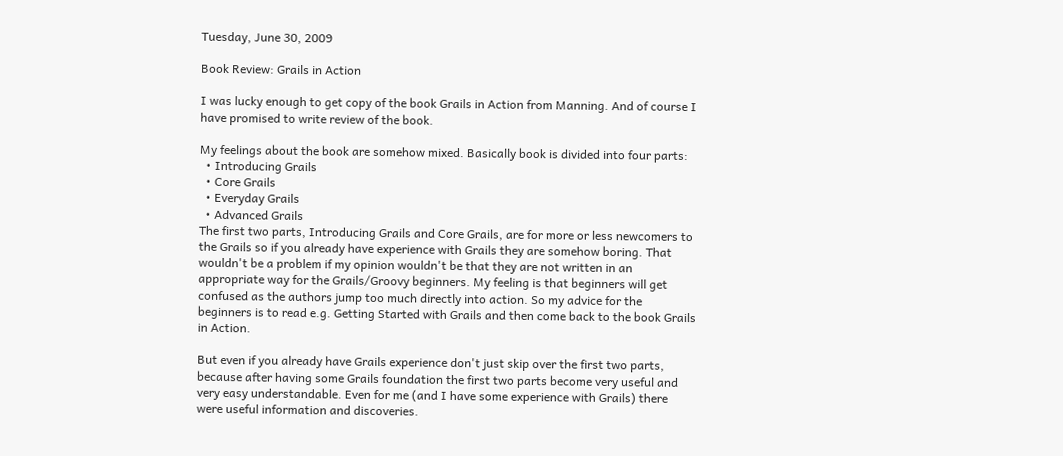Tuesday, June 30, 2009

Book Review: Grails in Action

I was lucky enough to get copy of the book Grails in Action from Manning. And of course I have promised to write review of the book.

My feelings about the book are somehow mixed. Basically book is divided into four parts:
  • Introducing Grails
  • Core Grails
  • Everyday Grails
  • Advanced Grails
The first two parts, Introducing Grails and Core Grails, are for more or less newcomers to the Grails so if you already have experience with Grails they are somehow boring. That wouldn't be a problem if my opinion wouldn't be that they are not written in an appropriate way for the Grails/Groovy beginners. My feeling is that beginners will get confused as the authors jump too much directly into action. So my advice for the beginners is to read e.g. Getting Started with Grails and then come back to the book Grails in Action.

But even if you already have Grails experience don't just skip over the first two parts, because after having some Grails foundation the first two parts become very useful and very easy understandable. Even for me (and I have some experience with Grails) there were useful information and discoveries.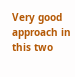Very good approach in this two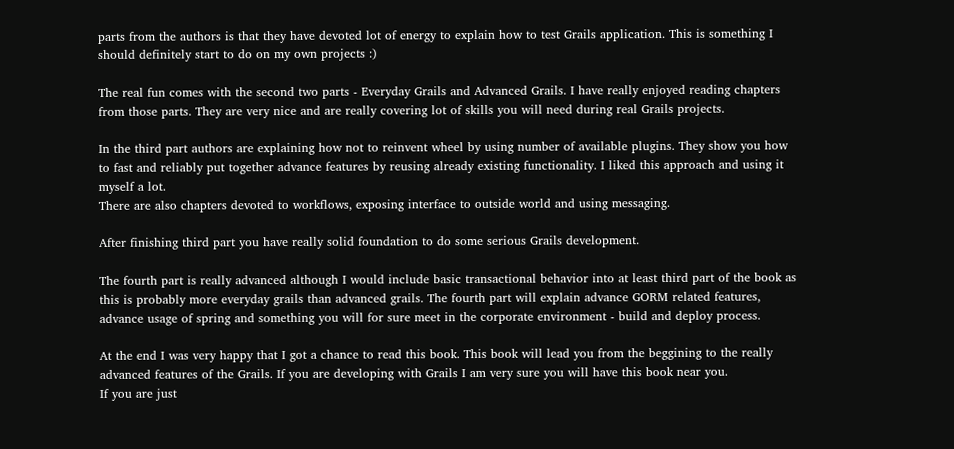parts from the authors is that they have devoted lot of energy to explain how to test Grails application. This is something I should definitely start to do on my own projects :)

The real fun comes with the second two parts - Everyday Grails and Advanced Grails. I have really enjoyed reading chapters from those parts. They are very nice and are really covering lot of skills you will need during real Grails projects.

In the third part authors are explaining how not to reinvent wheel by using number of available plugins. They show you how to fast and reliably put together advance features by reusing already existing functionality. I liked this approach and using it myself a lot.
There are also chapters devoted to workflows, exposing interface to outside world and using messaging.

After finishing third part you have really solid foundation to do some serious Grails development.

The fourth part is really advanced although I would include basic transactional behavior into at least third part of the book as this is probably more everyday grails than advanced grails. The fourth part will explain advance GORM related features, advance usage of spring and something you will for sure meet in the corporate environment - build and deploy process.

At the end I was very happy that I got a chance to read this book. This book will lead you from the beggining to the really advanced features of the Grails. If you are developing with Grails I am very sure you will have this book near you.
If you are just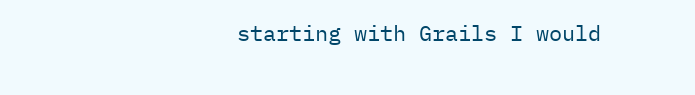starting with Grails I would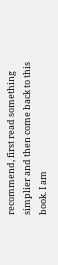recommend, first read something simplier and then come back to this book. I am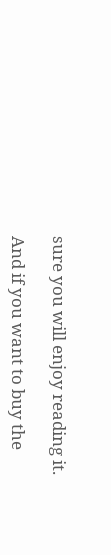sure you will enjoy reading it.

And if you want to buy the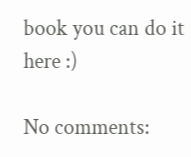book you can do it here :)

No comments: